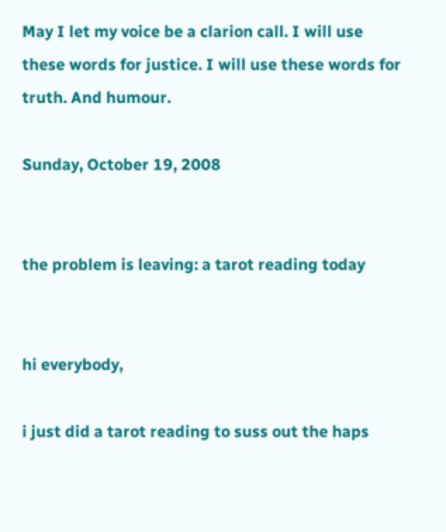May I let my voice be a clarion call. I will use these words for justice. I will use these words for truth. And humour.

Sunday, October 19, 2008


the problem is leaving: a tarot reading today


hi everybody,

i just did a tarot reading to suss out the haps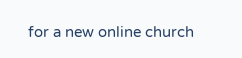for a new online church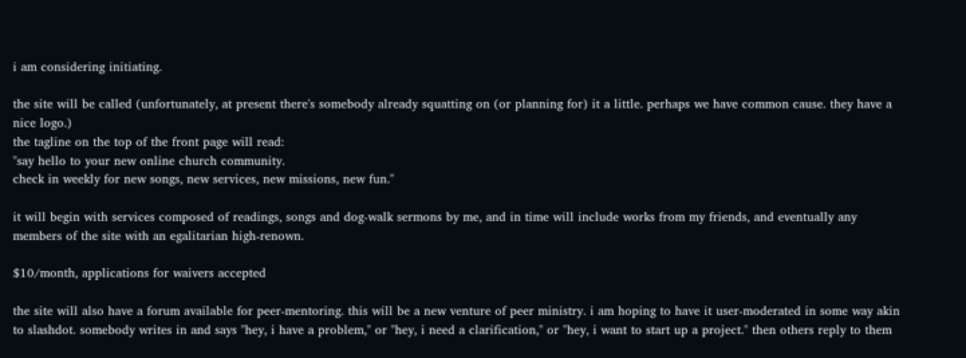i am considering initiating.

the site will be called (unfortunately, at present there's somebody already squatting on (or planning for) it a little. perhaps we have common cause. they have a nice logo.)
the tagline on the top of the front page will read:
"say hello to your new online church community.
check in weekly for new songs, new services, new missions, new fun."

it will begin with services composed of readings, songs and dog-walk sermons by me, and in time will include works from my friends, and eventually any members of the site with an egalitarian high-renown.

$10/month, applications for waivers accepted

the site will also have a forum available for peer-mentoring. this will be a new venture of peer ministry. i am hoping to have it user-moderated in some way akin to slashdot. somebody writes in and says "hey, i have a problem," or "hey, i need a clarification," or "hey, i want to start up a project." then others reply to them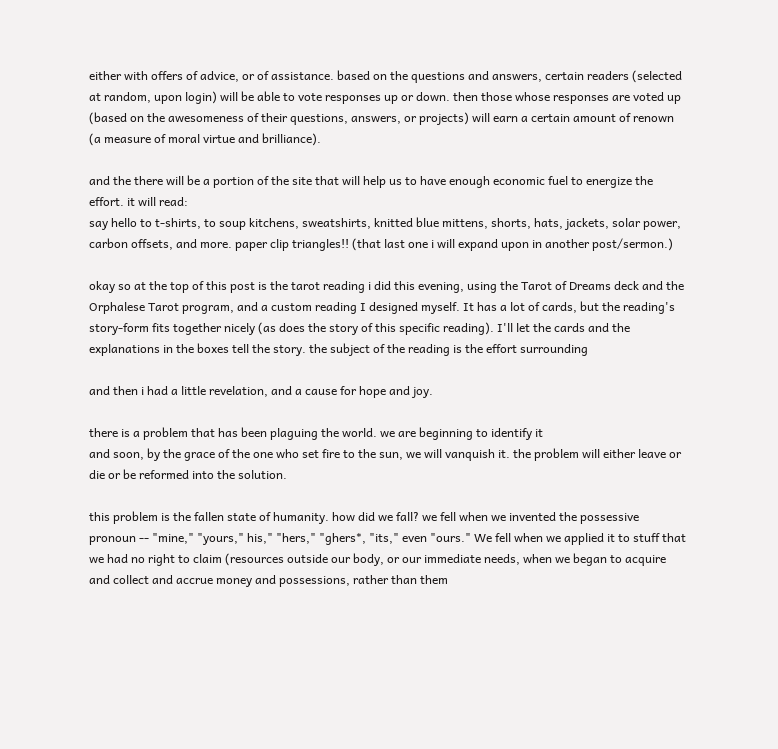either with offers of advice, or of assistance. based on the questions and answers, certain readers (selected at random, upon login) will be able to vote responses up or down. then those whose responses are voted up (based on the awesomeness of their questions, answers, or projects) will earn a certain amount of renown (a measure of moral virtue and brilliance).

and the there will be a portion of the site that will help us to have enough economic fuel to energize the effort. it will read:
say hello to t-shirts, to soup kitchens, sweatshirts, knitted blue mittens, shorts, hats, jackets, solar power, carbon offsets, and more. paper clip triangles!! (that last one i will expand upon in another post/sermon.)

okay so at the top of this post is the tarot reading i did this evening, using the Tarot of Dreams deck and the Orphalese Tarot program, and a custom reading I designed myself. It has a lot of cards, but the reading's story-form fits together nicely (as does the story of this specific reading). I'll let the cards and the explanations in the boxes tell the story. the subject of the reading is the effort surrounding

and then i had a little revelation, and a cause for hope and joy.

there is a problem that has been plaguing the world. we are beginning to identify it
and soon, by the grace of the one who set fire to the sun, we will vanquish it. the problem will either leave or die or be reformed into the solution.

this problem is the fallen state of humanity. how did we fall? we fell when we invented the possessive pronoun -- "mine," "yours," his," "hers," "ghers*, "its," even "ours." We fell when we applied it to stuff that we had no right to claim (resources outside our body, or our immediate needs, when we began to acquire and collect and accrue money and possessions, rather than them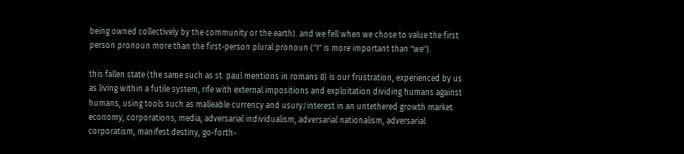being owned collectively by the community or the earth). and we fell when we chose to value the first person pronoun more than the first-person plural pronoun ("I" is more important than "we").

this fallen state (the same such as st. paul mentions in romans 8) is our frustration, experienced by us as living within a futile system, rife with external impositions and exploitation dividing humans against humans, using tools such as malleable currency and usury/interest in an untethered growth market economy, corporations, media, adversarial individualism, adversarial nationalism, adversarial corporatism, manifest destiny, go-forth-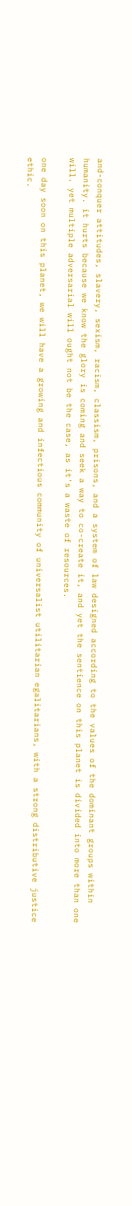and-conquer attitudes, slavery, sexism, racism, classism, prisons, and a system of law designed according to the values of the dominant groups within humanity. it hurts because we know the glory is coming and seek a way to co-create it, and yet the sentience on this planet is divided into more than one will. yet multiple adversarial will ought not be the case, as it's a waste of resources.

one day soon on this planet, we will have a growing and infectious community of universalist utilitarian egalitarians, with a strong distributive justice ethic.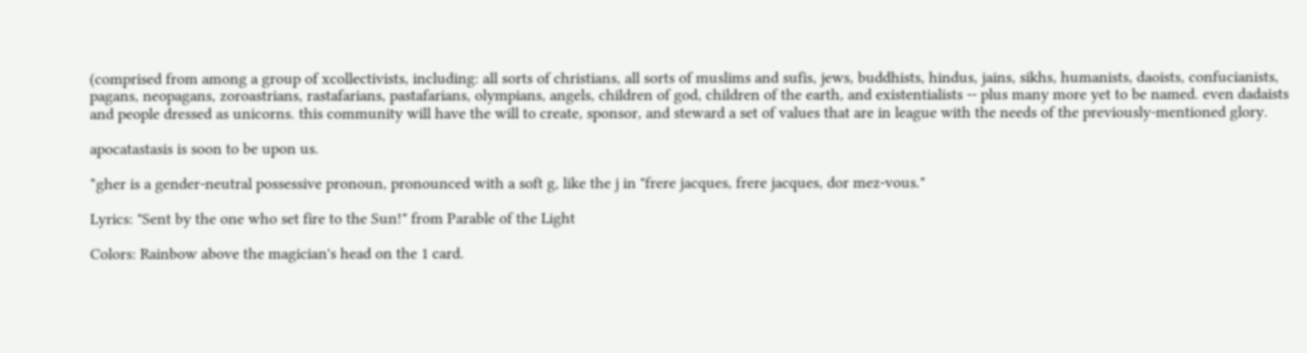(comprised from among a group of xcollectivists, including: all sorts of christians, all sorts of muslims and sufis, jews, buddhists, hindus, jains, sikhs, humanists, daoists, confucianists, pagans, neopagans, zoroastrians, rastafarians, pastafarians, olympians, angels, children of god, children of the earth, and existentialists -- plus many more yet to be named. even dadaists and people dressed as unicorns. this community will have the will to create, sponsor, and steward a set of values that are in league with the needs of the previously-mentioned glory.

apocatastasis is soon to be upon us.

*gher is a gender-neutral possessive pronoun, pronounced with a soft g, like the j in "frere jacques, frere jacques, dor mez-vous."

Lyrics: "Sent by the one who set fire to the Sun!" from Parable of the Light

Colors: Rainbow above the magician's head on the 1 card.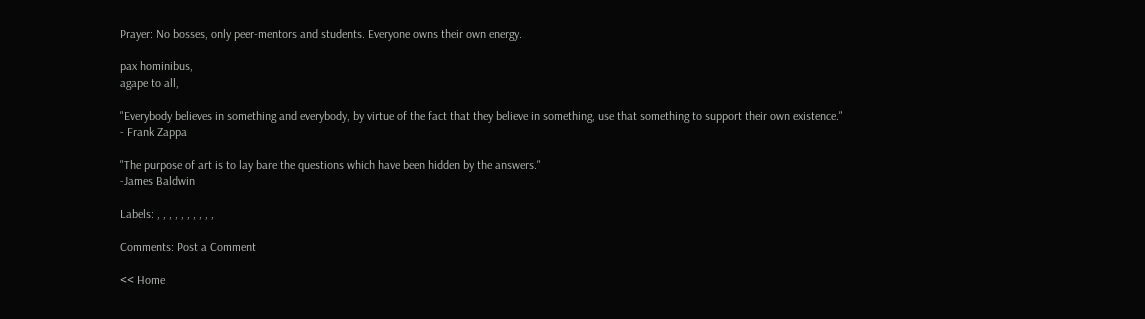Prayer: No bosses, only peer-mentors and students. Everyone owns their own energy.

pax hominibus,
agape to all,

"Everybody believes in something and everybody, by virtue of the fact that they believe in something, use that something to support their own existence."
- Frank Zappa

"The purpose of art is to lay bare the questions which have been hidden by the answers."
-James Baldwin

Labels: , , , , , , , , , ,

Comments: Post a Comment

<< Home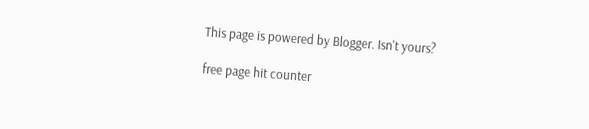This page is powered by Blogger. Isn't yours?

free page hit counter